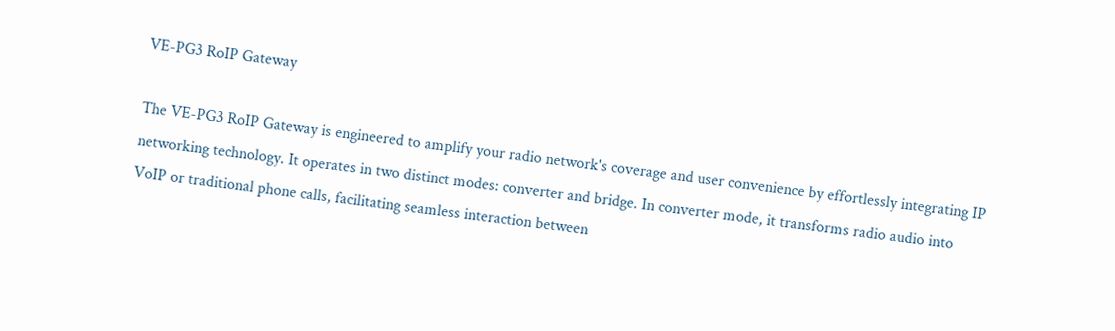VE-PG3 RoIP Gateway

The VE-PG3 RoIP Gateway is engineered to amplify your radio network's coverage and user convenience by effortlessly integrating IP networking technology. It operates in two distinct modes: converter and bridge. In converter mode, it transforms radio audio into VoIP or traditional phone calls, facilitating seamless interaction between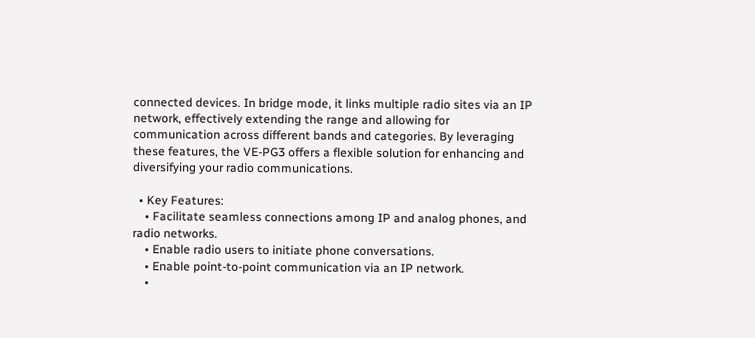connected devices. In bridge mode, it links multiple radio sites via an IP network, effectively extending the range and allowing for communication across different bands and categories. By leveraging these features, the VE-PG3 offers a flexible solution for enhancing and diversifying your radio communications.

  • Key Features:
    • Facilitate seamless connections among IP and analog phones, and radio networks.
    • Enable radio users to initiate phone conversations.
    • Enable point-to-point communication via an IP network.
    •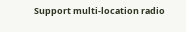Support multi-location radio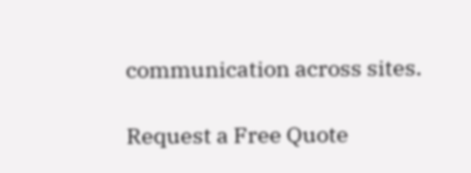communication across sites.

Request a Free Quote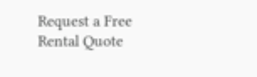Request a Free Rental Quote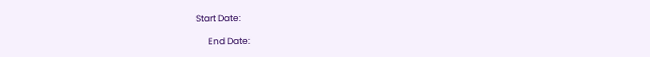Start Date:

      End Date: